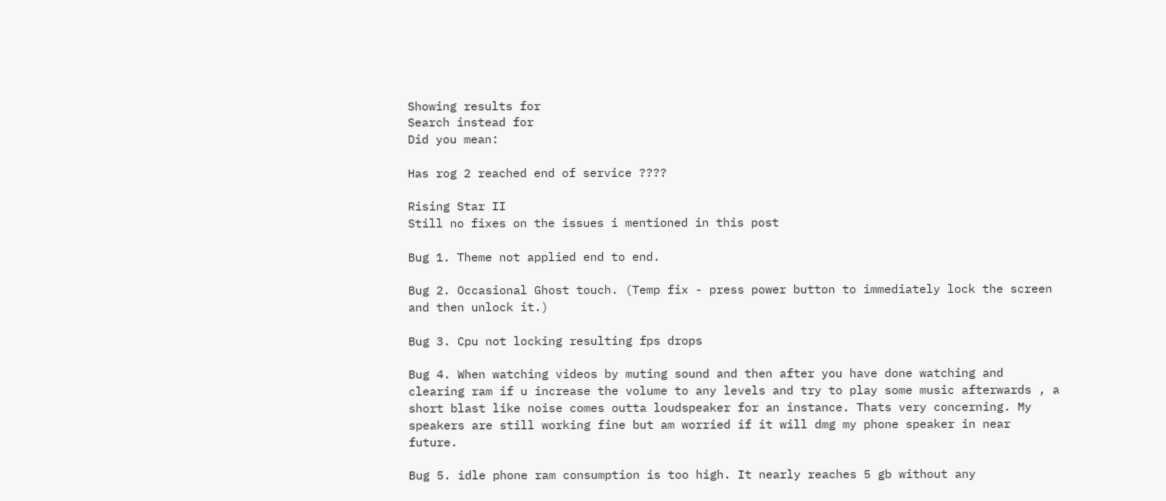Showing results for
Search instead for
Did you mean:

Has rog 2 reached end of service ????

Rising Star II
Still no fixes on the issues i mentioned in this post

Bug 1. Theme not applied end to end.

Bug 2. Occasional Ghost touch. (Temp fix - press power button to immediately lock the screen and then unlock it.)

Bug 3. Cpu not locking resulting fps drops

Bug 4. When watching videos by muting sound and then after you have done watching and clearing ram if u increase the volume to any levels and try to play some music afterwards , a short blast like noise comes outta loudspeaker for an instance. Thats very concerning. My speakers are still working fine but am worried if it will dmg my phone speaker in near future.

Bug 5. idle phone ram consumption is too high. It nearly reaches 5 gb without any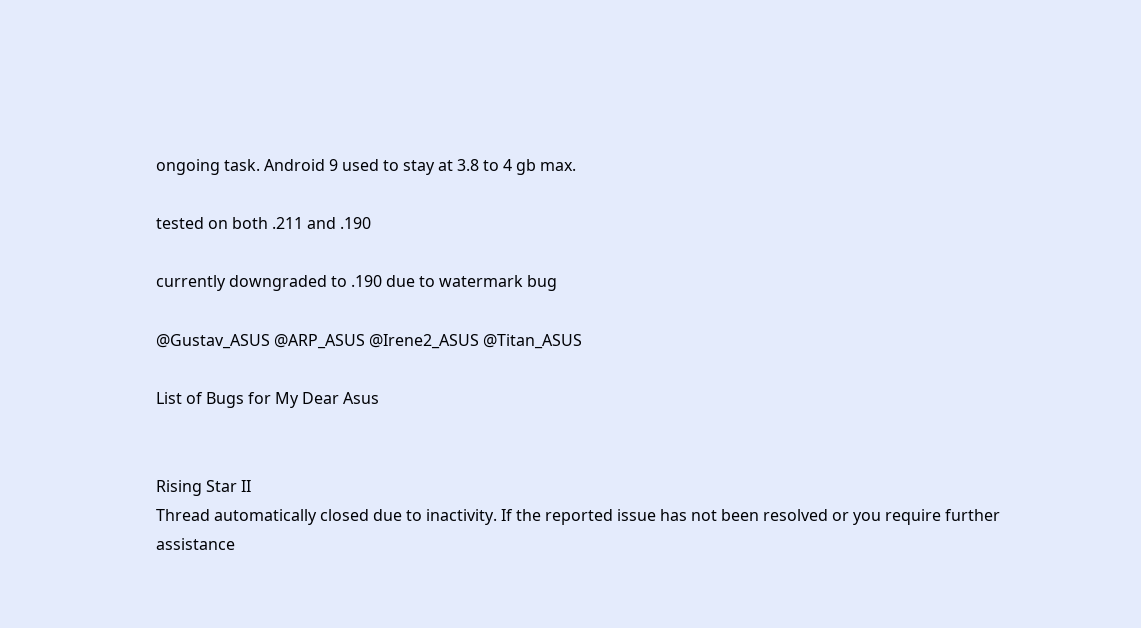ongoing task. Android 9 used to stay at 3.8 to 4 gb max.

tested on both .211 and .190

currently downgraded to .190 due to watermark bug

@Gustav_ASUS @ARP_ASUS @Irene2_ASUS @Titan_ASUS

List of Bugs for My Dear Asus


Rising Star II
Thread automatically closed due to inactivity. If the reported issue has not been resolved or you require further assistance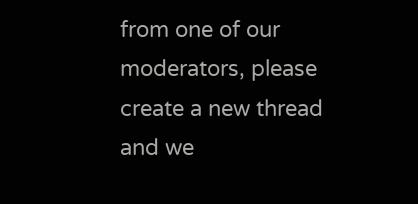from one of our moderators, please create a new thread and we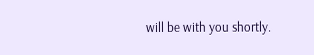will be with you shortly.